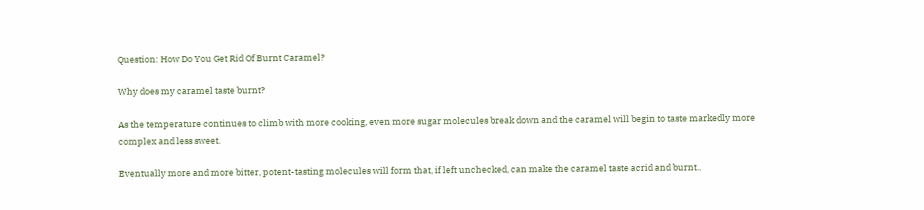Question: How Do You Get Rid Of Burnt Caramel?

Why does my caramel taste burnt?

As the temperature continues to climb with more cooking, even more sugar molecules break down and the caramel will begin to taste markedly more complex and less sweet.

Eventually more and more bitter, potent-tasting molecules will form that, if left unchecked, can make the caramel taste acrid and burnt..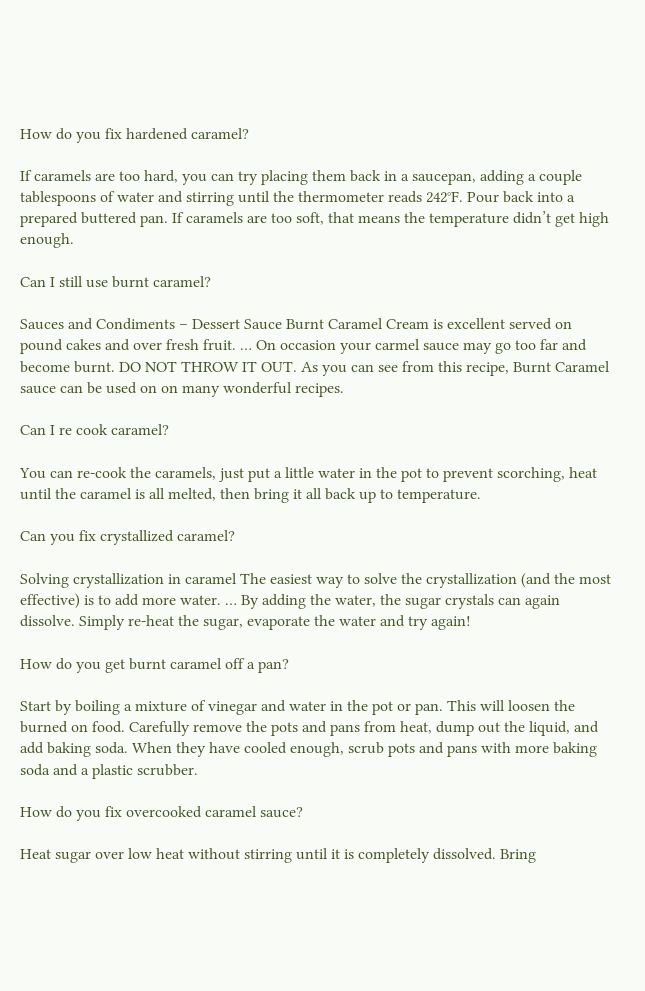How do you fix hardened caramel?

If caramels are too hard, you can try placing them back in a saucepan, adding a couple tablespoons of water and stirring until the thermometer reads 242°F. Pour back into a prepared buttered pan. If caramels are too soft, that means the temperature didn’t get high enough.

Can I still use burnt caramel?

Sauces and Condiments – Dessert Sauce Burnt Caramel Cream is excellent served on pound cakes and over fresh fruit. … On occasion your carmel sauce may go too far and become burnt. DO NOT THROW IT OUT. As you can see from this recipe, Burnt Caramel sauce can be used on on many wonderful recipes.

Can I re cook caramel?

You can re-cook the caramels, just put a little water in the pot to prevent scorching, heat until the caramel is all melted, then bring it all back up to temperature.

Can you fix crystallized caramel?

Solving crystallization in caramel The easiest way to solve the crystallization (and the most effective) is to add more water. … By adding the water, the sugar crystals can again dissolve. Simply re-heat the sugar, evaporate the water and try again!

How do you get burnt caramel off a pan?

Start by boiling a mixture of vinegar and water in the pot or pan. This will loosen the burned on food. Carefully remove the pots and pans from heat, dump out the liquid, and add baking soda. When they have cooled enough, scrub pots and pans with more baking soda and a plastic scrubber.

How do you fix overcooked caramel sauce?

Heat sugar over low heat without stirring until it is completely dissolved. Bring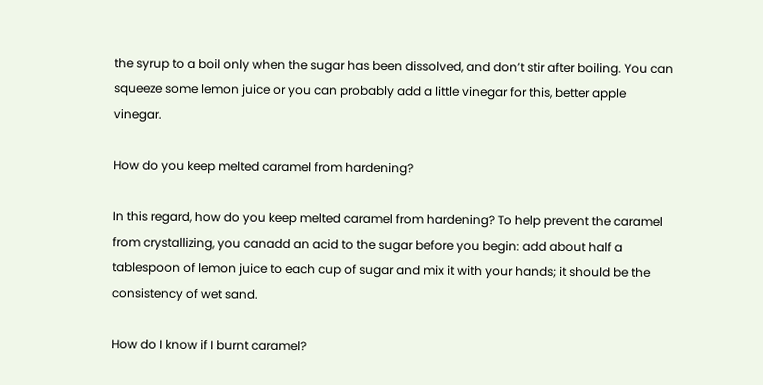the syrup to a boil only when the sugar has been dissolved, and don’t stir after boiling. You can squeeze some lemon juice or you can probably add a little vinegar for this, better apple vinegar.

How do you keep melted caramel from hardening?

In this regard, how do you keep melted caramel from hardening? To help prevent the caramel from crystallizing, you canadd an acid to the sugar before you begin: add about half a tablespoon of lemon juice to each cup of sugar and mix it with your hands; it should be the consistency of wet sand.

How do I know if I burnt caramel?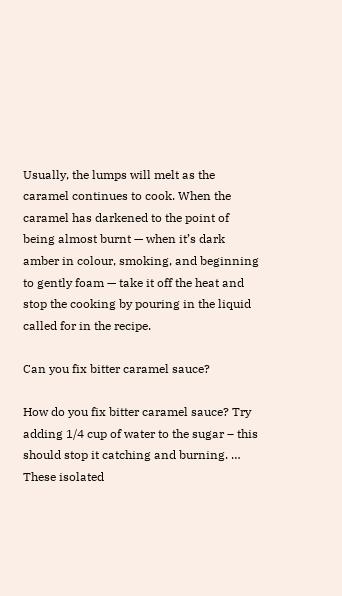Usually, the lumps will melt as the caramel continues to cook. When the caramel has darkened to the point of being almost burnt — when it’s dark amber in colour, smoking, and beginning to gently foam — take it off the heat and stop the cooking by pouring in the liquid called for in the recipe.

Can you fix bitter caramel sauce?

How do you fix bitter caramel sauce? Try adding 1/4 cup of water to the sugar – this should stop it catching and burning. … These isolated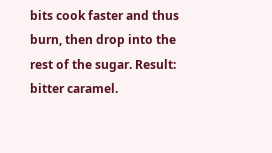bits cook faster and thus burn, then drop into the rest of the sugar. Result: bitter caramel.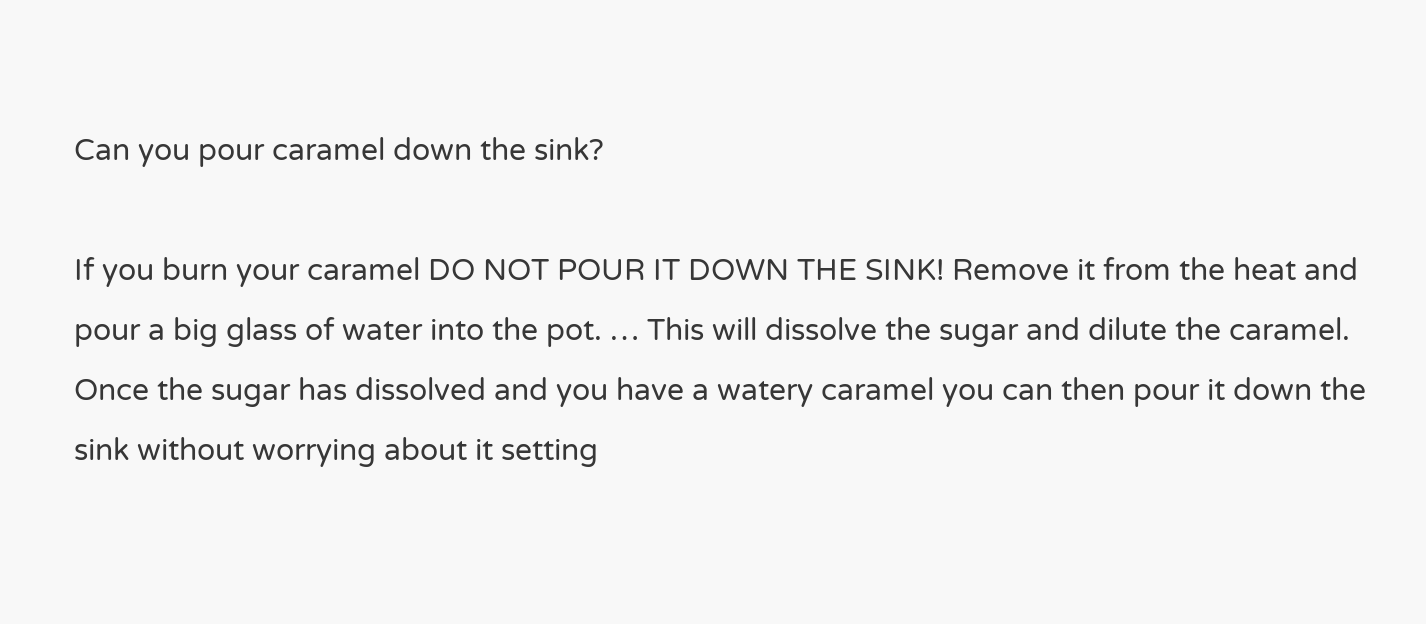Can you pour caramel down the sink?

If you burn your caramel DO NOT POUR IT DOWN THE SINK! Remove it from the heat and pour a big glass of water into the pot. … This will dissolve the sugar and dilute the caramel. Once the sugar has dissolved and you have a watery caramel you can then pour it down the sink without worrying about it setting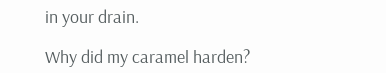in your drain.

Why did my caramel harden?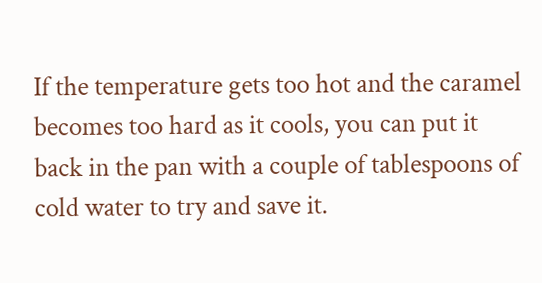If the temperature gets too hot and the caramel becomes too hard as it cools, you can put it back in the pan with a couple of tablespoons of cold water to try and save it.